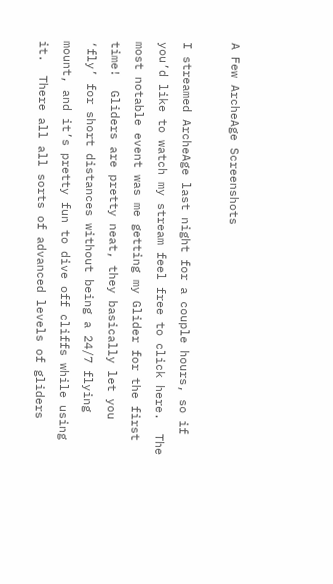A Few ArcheAge Screenshots

I streamed ArcheAge last night for a couple hours, so if you’d like to watch my stream feel free to click here.  The most notable event was me getting my Glider for the first time!  Gliders are pretty neat, they basically let you ‘fly’ for short distances without being a 24/7 flying mount, and it’s pretty fun to dive off cliffs while using it.  There all all sorts of advanced levels of gliders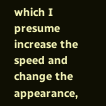which I presume increase the speed and change the appearance,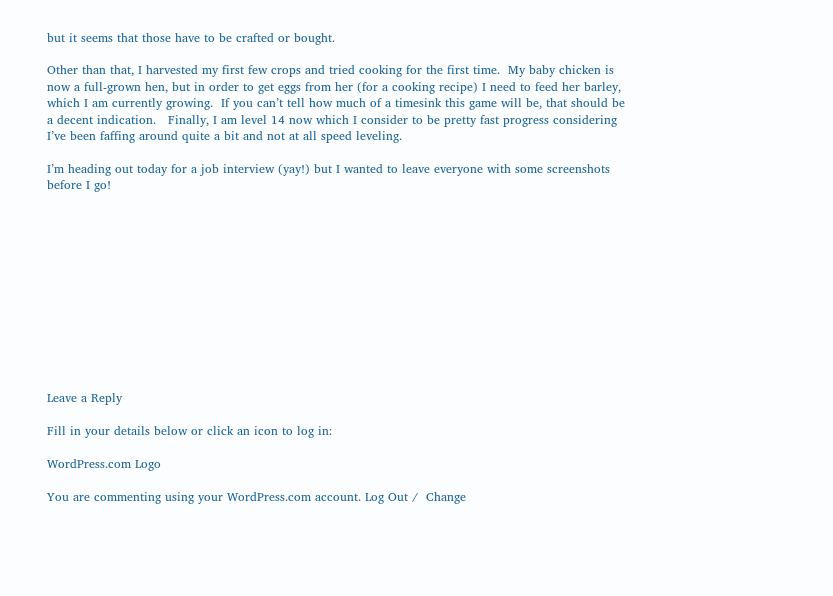but it seems that those have to be crafted or bought.

Other than that, I harvested my first few crops and tried cooking for the first time.  My baby chicken is now a full-grown hen, but in order to get eggs from her (for a cooking recipe) I need to feed her barley, which I am currently growing.  If you can’t tell how much of a timesink this game will be, that should be a decent indication.   Finally, I am level 14 now which I consider to be pretty fast progress considering I’ve been faffing around quite a bit and not at all speed leveling.

I’m heading out today for a job interview (yay!) but I wanted to leave everyone with some screenshots before I go!












Leave a Reply

Fill in your details below or click an icon to log in:

WordPress.com Logo

You are commenting using your WordPress.com account. Log Out /  Change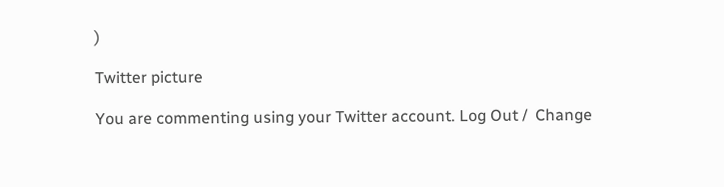)

Twitter picture

You are commenting using your Twitter account. Log Out /  Change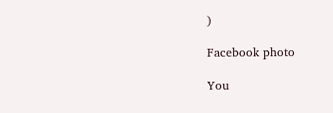)

Facebook photo

You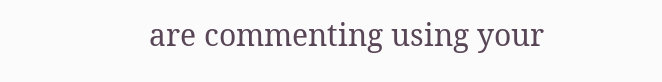are commenting using your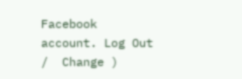Facebook account. Log Out /  Change )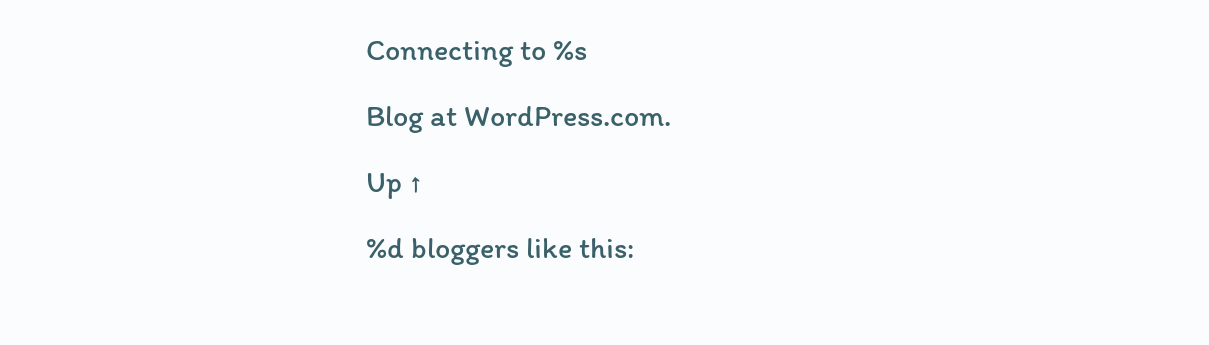Connecting to %s

Blog at WordPress.com.

Up ↑

%d bloggers like this: